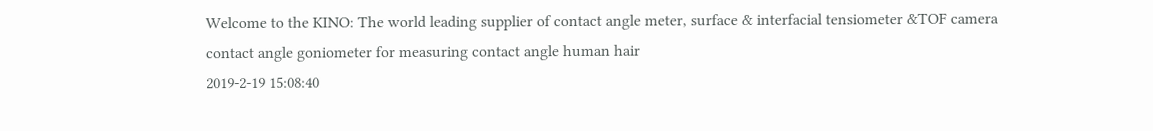Welcome to the KINO: The world leading supplier of contact angle meter, surface & interfacial tensiometer &TOF camera
contact angle goniometer for measuring contact angle human hair
2019-2-19 15:08:40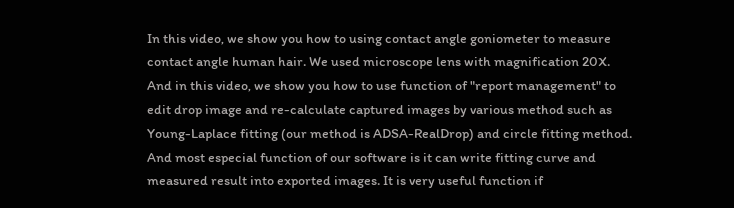In this video, we show you how to using contact angle goniometer to measure contact angle human hair. We used microscope lens with magnification 20X. And in this video, we show you how to use function of "report management" to edit drop image and re-calculate captured images by various method such as Young-Laplace fitting (our method is ADSA-RealDrop) and circle fitting method. And most especial function of our software is it can write fitting curve and measured result into exported images. It is very useful function if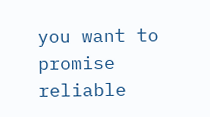you want to promise reliable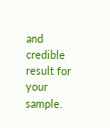and credible result for your sample.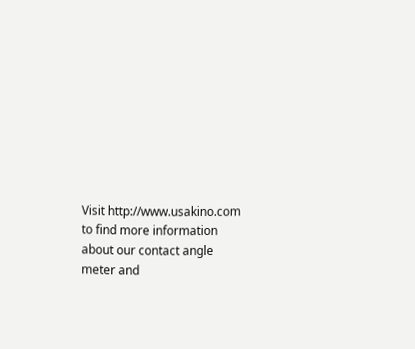Visit http://www.usakino.com to find more information about our contact angle meter and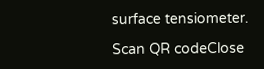surface tensiometer.

Scan QR codeClose